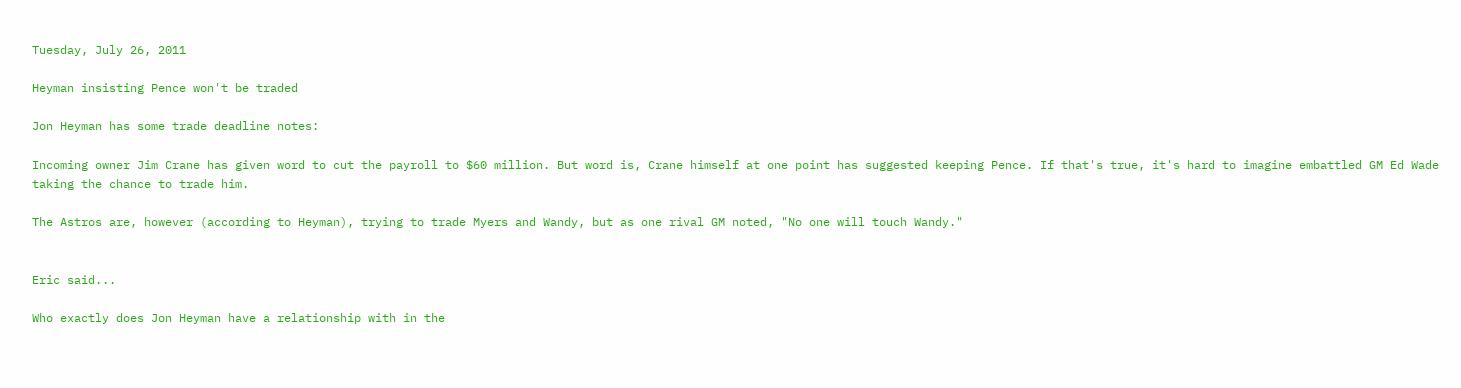Tuesday, July 26, 2011

Heyman insisting Pence won't be traded

Jon Heyman has some trade deadline notes:

Incoming owner Jim Crane has given word to cut the payroll to $60 million. But word is, Crane himself at one point has suggested keeping Pence. If that's true, it's hard to imagine embattled GM Ed Wade taking the chance to trade him.

The Astros are, however (according to Heyman), trying to trade Myers and Wandy, but as one rival GM noted, "No one will touch Wandy."


Eric said...

Who exactly does Jon Heyman have a relationship with in the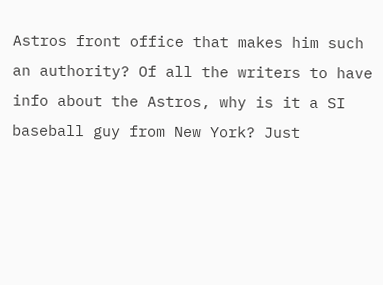Astros front office that makes him such an authority? Of all the writers to have info about the Astros, why is it a SI baseball guy from New York? Just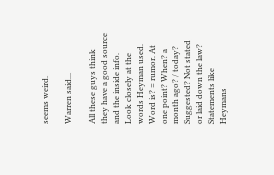seems weird.

Warren said...

All these guys think they have a good source and the inside info. Look closely at the words Heyman used. Word is? = rumor. At one point? When? a month ago? / today? Suggested? Not stated or laid down the law? Statements like Heymans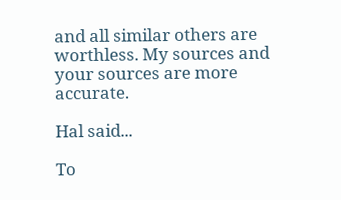and all similar others are worthless. My sources and your sources are more accurate.

Hal said...

To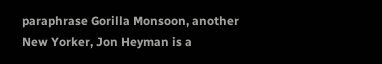paraphrase Gorilla Monsoon, another New Yorker, Jon Heyman is a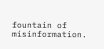fountain of misinformation.